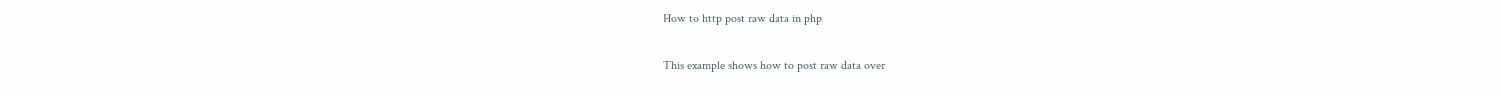How to http post raw data in php

This example shows how to post raw data over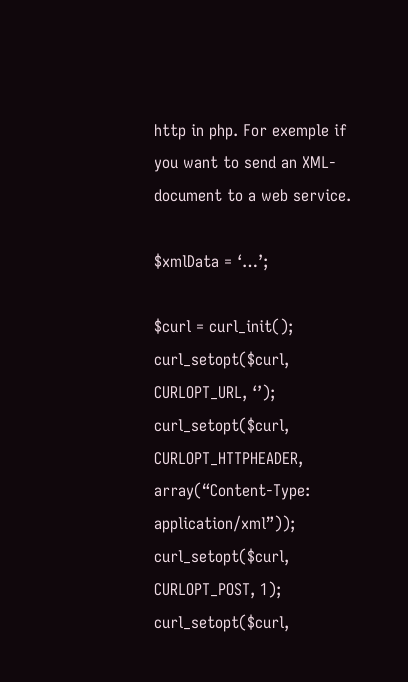http in php. For exemple if you want to send an XML-document to a web service.

$xmlData = ‘…’;

$curl = curl_init();
curl_setopt($curl, CURLOPT_URL, ‘’);
curl_setopt($curl, CURLOPT_HTTPHEADER, array(“Content-Type: application/xml”));
curl_setopt($curl, CURLOPT_POST, 1);
curl_setopt($curl,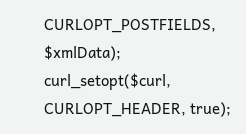CURLOPT_POSTFIELDS, $xmlData);
curl_setopt($curl, CURLOPT_HEADER, true);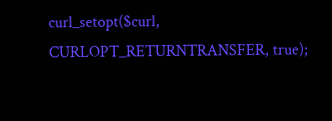curl_setopt($curl, CURLOPT_RETURNTRANSFER, true);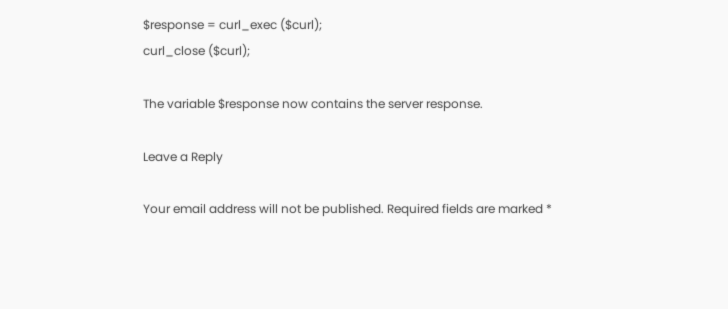$response = curl_exec ($curl);
curl_close ($curl);

The variable $response now contains the server response.

Leave a Reply

Your email address will not be published. Required fields are marked *